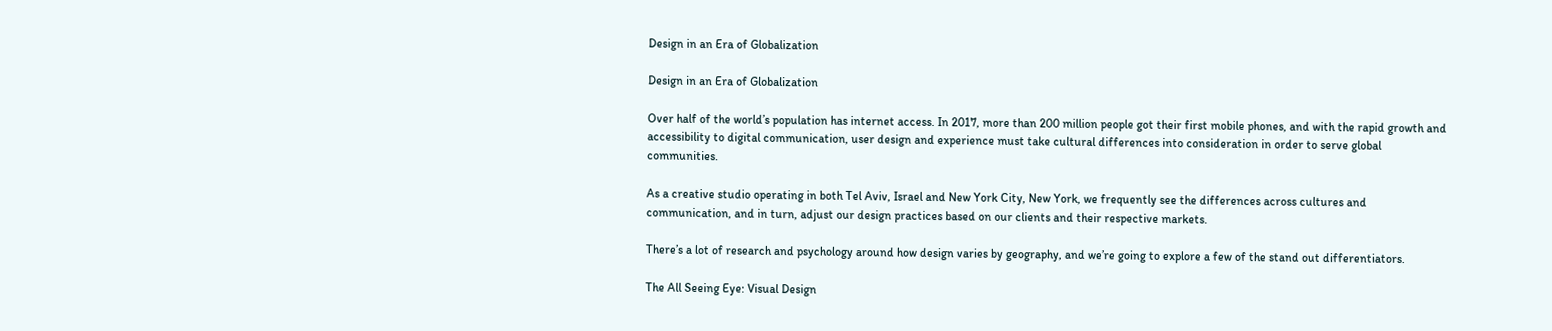Design in an Era of Globalization

Design in an Era of Globalization

Over half of the world’s population has internet access. In 2017, more than 200 million people got their first mobile phones, and with the rapid growth and accessibility to digital communication, user design and experience must take cultural differences into consideration in order to serve global communities.

As a creative studio operating in both Tel Aviv, Israel and New York City, New York, we frequently see the differences across cultures and communication, and in turn, adjust our design practices based on our clients and their respective markets.

There’s a lot of research and psychology around how design varies by geography, and we’re going to explore a few of the stand out differentiators.

The All Seeing Eye: Visual Design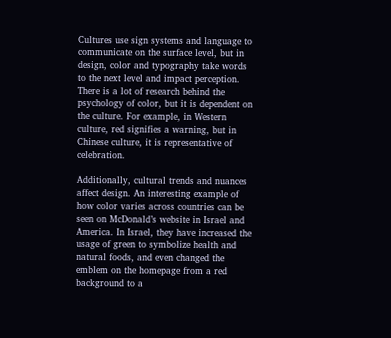Cultures use sign systems and language to communicate on the surface level, but in design, color and typography take words to the next level and impact perception. There is a lot of research behind the psychology of color, but it is dependent on the culture. For example, in Western culture, red signifies a warning, but in Chinese culture, it is representative of celebration.

Additionally, cultural trends and nuances affect design. An interesting example of how color varies across countries can be seen on McDonald’s website in Israel and America. In Israel, they have increased the usage of green to symbolize health and natural foods, and even changed the emblem on the homepage from a red background to a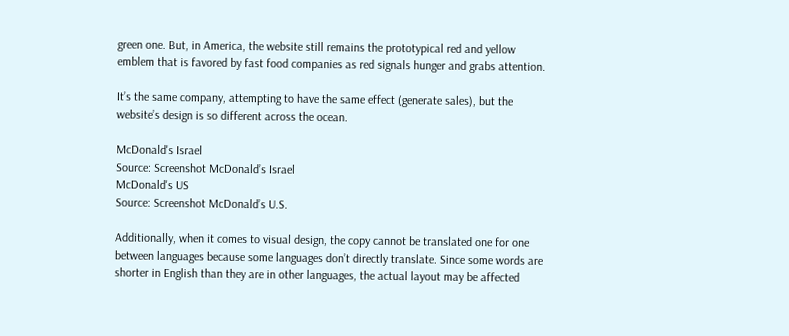green one. But, in America, the website still remains the prototypical red and yellow emblem that is favored by fast food companies as red signals hunger and grabs attention.

It’s the same company, attempting to have the same effect (generate sales), but the website’s design is so different across the ocean.

McDonald's Israel
Source: Screenshot McDonald’s Israel
McDonald's US
Source: Screenshot McDonald’s U.S.

Additionally, when it comes to visual design, the copy cannot be translated one for one between languages because some languages don’t directly translate. Since some words are shorter in English than they are in other languages, the actual layout may be affected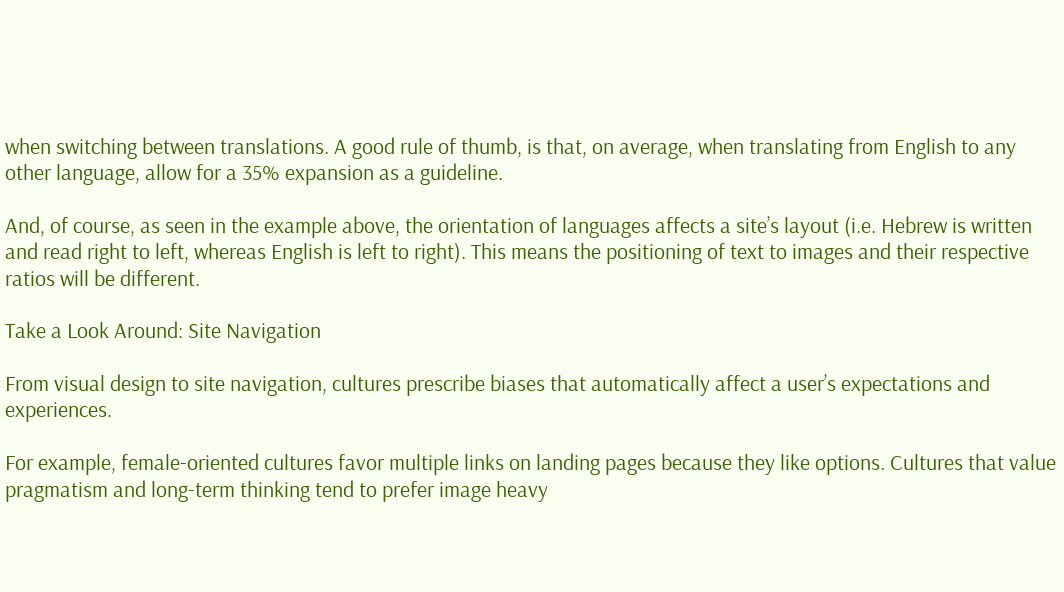when switching between translations. A good rule of thumb, is that, on average, when translating from English to any other language, allow for a 35% expansion as a guideline.

And, of course, as seen in the example above, the orientation of languages affects a site’s layout (i.e. Hebrew is written and read right to left, whereas English is left to right). This means the positioning of text to images and their respective ratios will be different.

Take a Look Around: Site Navigation

From visual design to site navigation, cultures prescribe biases that automatically affect a user’s expectations and experiences.

For example, female-oriented cultures favor multiple links on landing pages because they like options. Cultures that value pragmatism and long-term thinking tend to prefer image heavy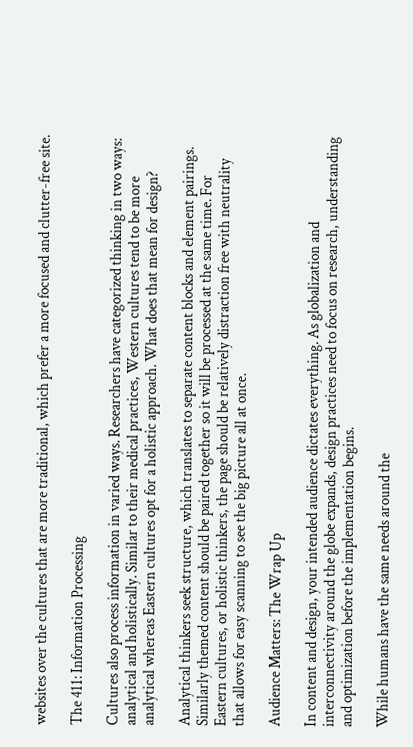websites over the cultures that are more traditional, which prefer a more focused and clutter-free site.

The 411: Information Processing

Cultures also process information in varied ways. Researchers have categorized thinking in two ways: analytical and holistically. Similar to their medical practices, Western cultures tend to be more analytical whereas Eastern cultures opt for a holistic approach. What does that mean for design?

Analytical thinkers seek structure, which translates to separate content blocks and element pairings. Similarly themed content should be paired together so it will be processed at the same time. For Eastern cultures, or holistic thinkers, the page should be relatively distraction free with neutrality that allows for easy scanning to see the big picture all at once.

Audience Matters: The Wrap Up

In content and design, your intended audience dictates everything. As globalization and interconnectivity around the globe expands, design practices need to focus on research, understanding and optimization before the implementation begins.

While humans have the same needs around the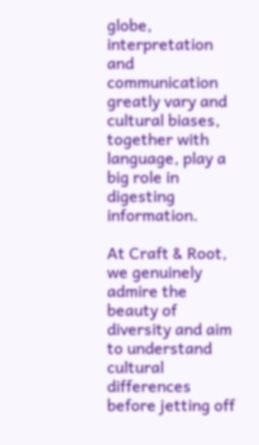globe, interpretation and communication greatly vary and cultural biases, together with language, play a big role in digesting information.

At Craft & Root, we genuinely admire the beauty of diversity and aim to understand cultural differences before jetting off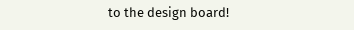to the design board!